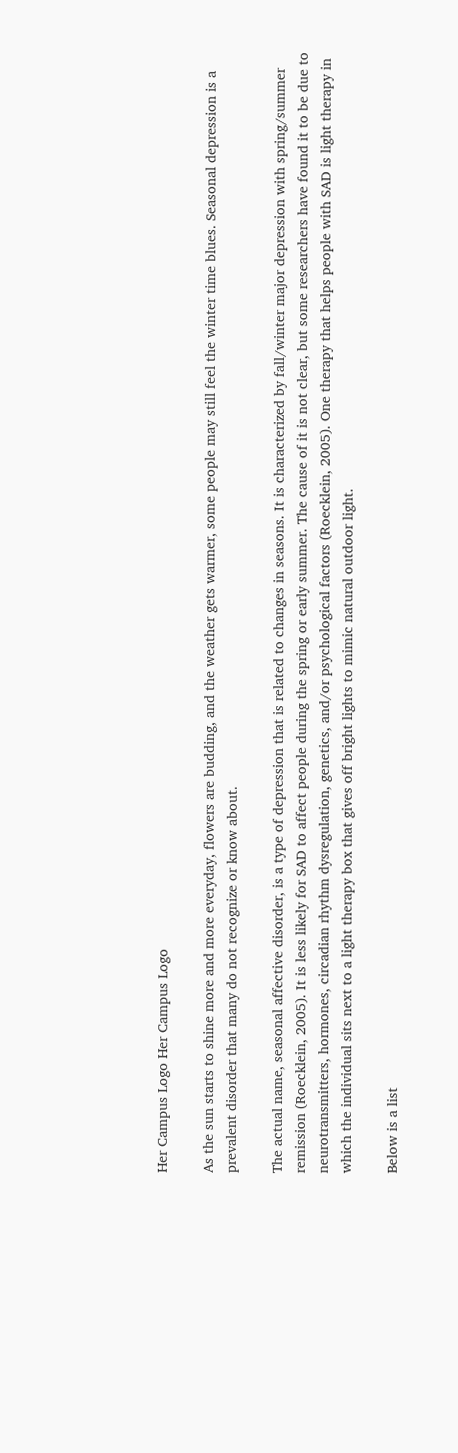Her Campus Logo Her Campus Logo

As the sun starts to shine more and more everyday, flowers are budding, and the weather gets warmer, some people may still feel the winter time blues. Seasonal depression is a prevalent disorder that many do not recognize or know about.

The actual name, seasonal affective disorder, is a type of depression that is related to changes in seasons. It is characterized by fall/winter major depression with spring/summer remission (Roecklein, 2005). It is less likely for SAD to affect people during the spring or early summer. The cause of it is not clear, but some researchers have found it to be due to neurotransmitters, hormones, circadian rhythm dysregulation, genetics, and/or psychological factors (Roecklein, 2005). One therapy that helps people with SAD is light therapy in which the individual sits next to a light therapy box that gives off bright lights to mimic natural outdoor light.

Below is a list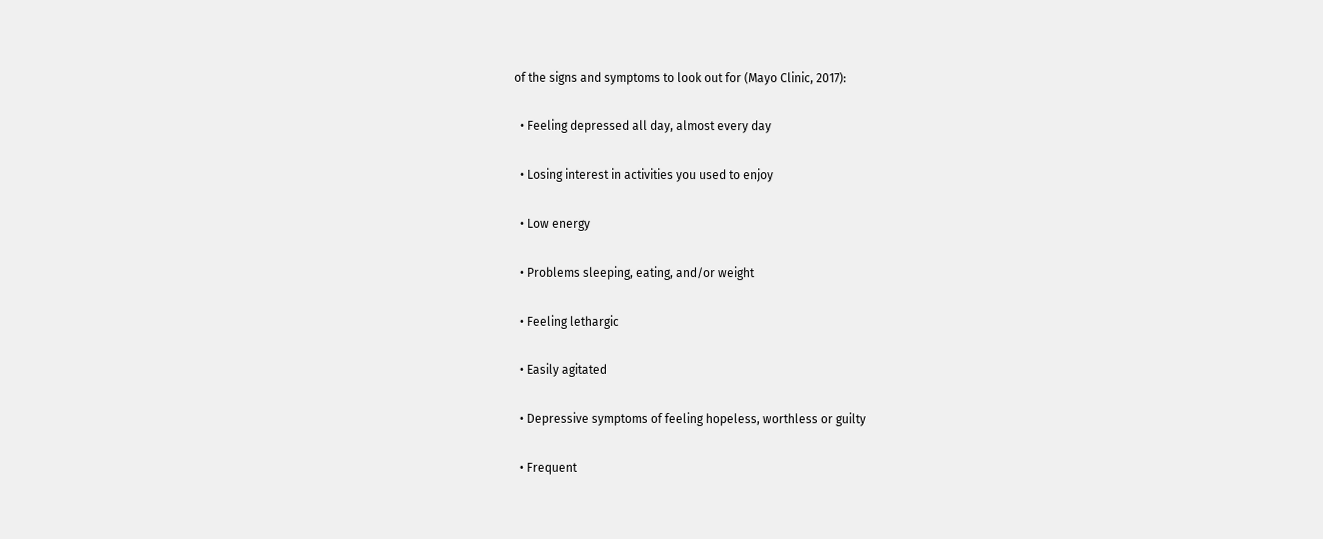of the signs and symptoms to look out for (Mayo Clinic, 2017):

  • Feeling depressed all day, almost every day

  • Losing interest in activities you used to enjoy

  • Low energy

  • Problems sleeping, eating, and/or weight

  • Feeling lethargic

  • Easily agitated

  • Depressive symptoms of feeling hopeless, worthless or guilty

  • Frequent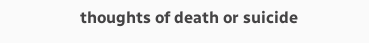thoughts of death or suicide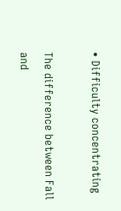• Difficulty concentrating

The difference between Fall and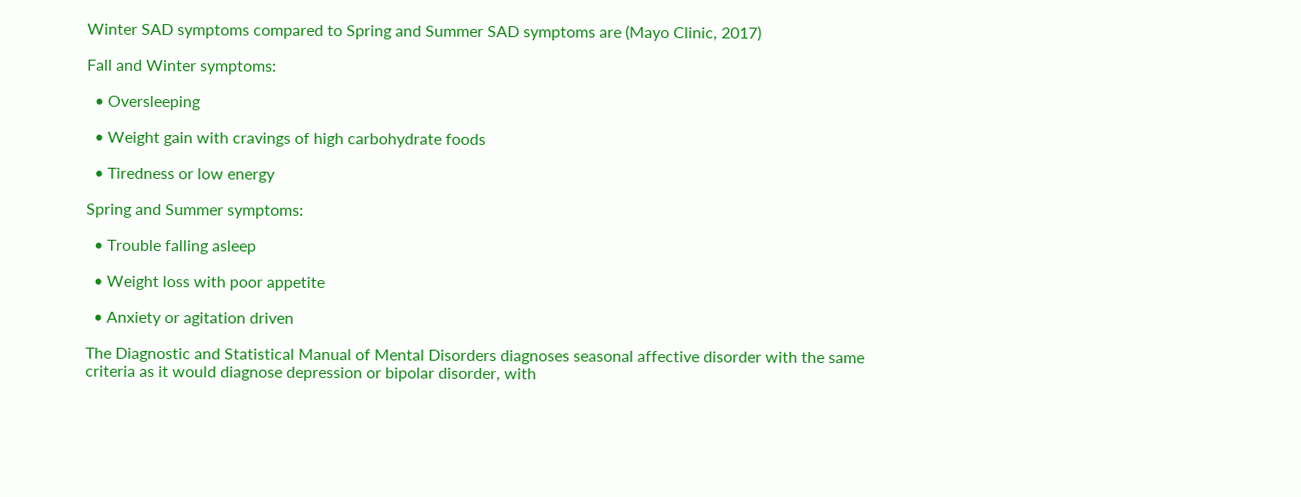Winter SAD symptoms compared to Spring and Summer SAD symptoms are (Mayo Clinic, 2017)

Fall and Winter symptoms:

  • Oversleeping

  • Weight gain with cravings of high carbohydrate foods

  • Tiredness or low energy

Spring and Summer symptoms:

  • Trouble falling asleep

  • Weight loss with poor appetite

  • Anxiety or agitation driven

The Diagnostic and Statistical Manual of Mental Disorders diagnoses seasonal affective disorder with the same criteria as it would diagnose depression or bipolar disorder, with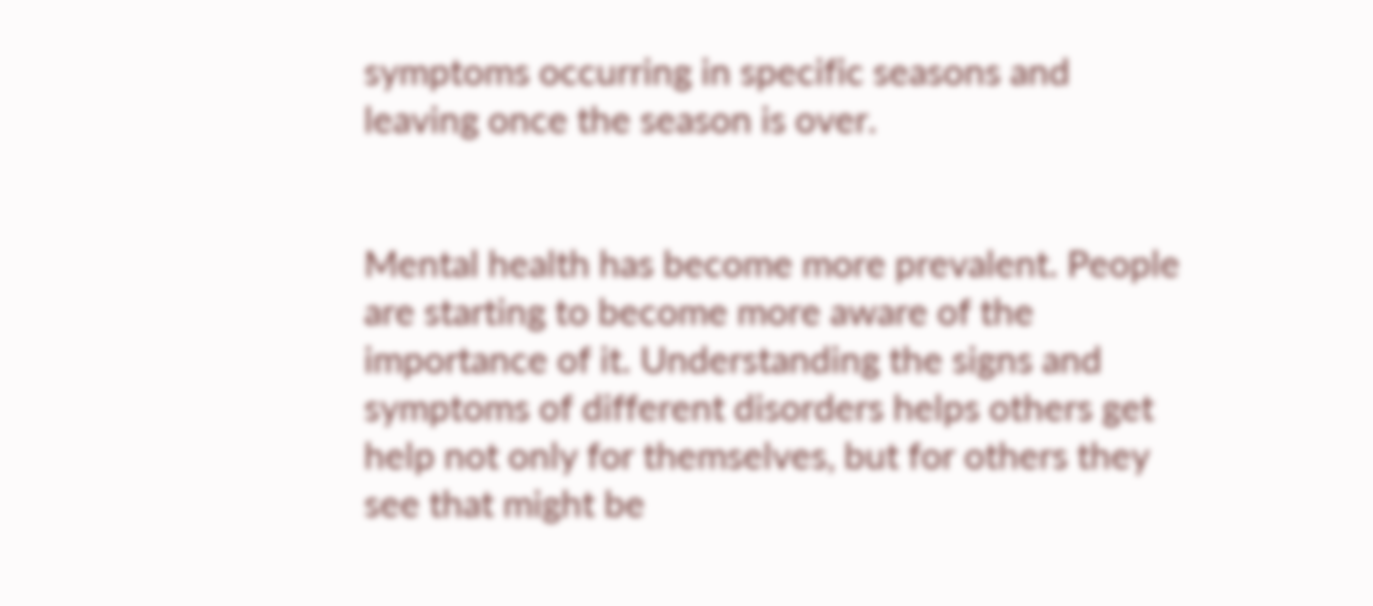symptoms occurring in specific seasons and leaving once the season is over.


Mental health has become more prevalent. People are starting to become more aware of the importance of it. Understanding the signs and symptoms of different disorders helps others get help not only for themselves, but for others they see that might be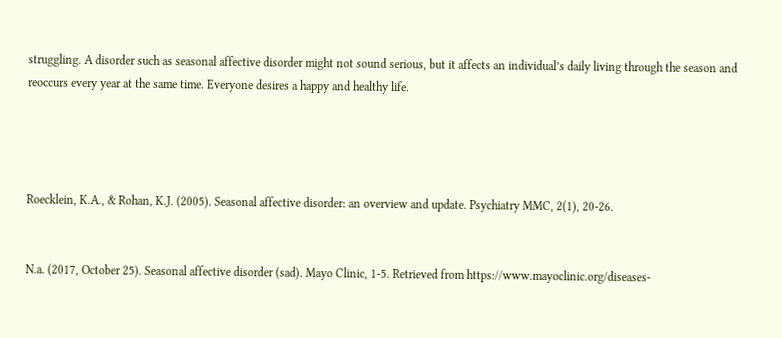struggling. A disorder such as seasonal affective disorder might not sound serious, but it affects an individual’s daily living through the season and reoccurs every year at the same time. Everyone desires a happy and healthy life.




Roecklein, K.A., & Rohan, K.J. (2005). Seasonal affective disorder: an overview and update. Psychiatry MMC, 2(1), 20-26.


N.a. (2017, October 25). Seasonal affective disorder (sad). Mayo Clinic, 1-5. Retrieved from https://www.mayoclinic.org/diseases-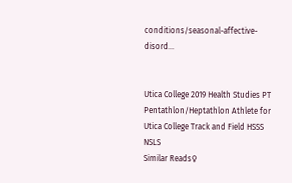conditions/seasonal-affective-disord...


Utica College 2019 Health Studies PT Pentathlon/Heptathlon Athlete for Utica College Track and Field HSSS NSLS
Similar Reads♀